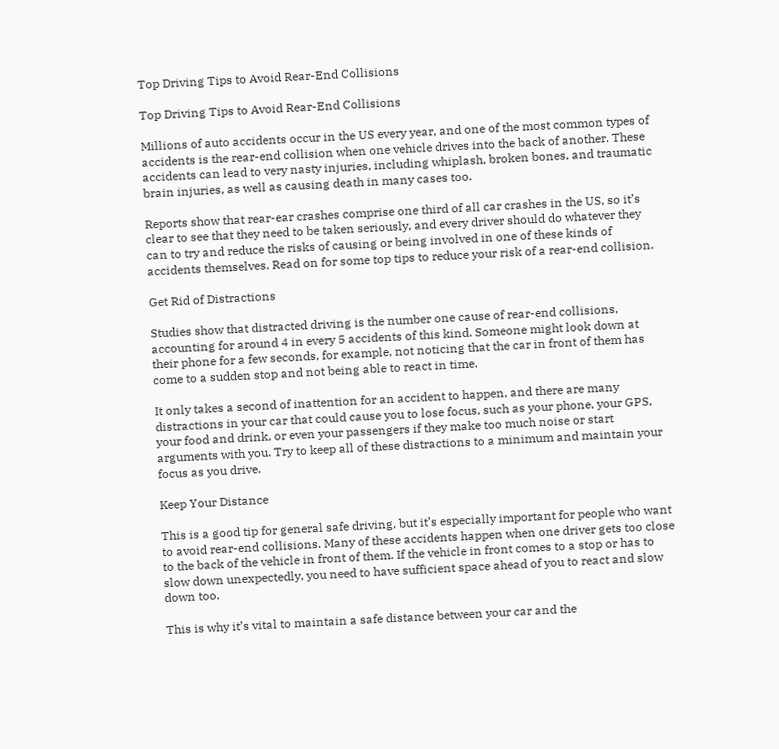Top Driving Tips to Avoid Rear-End Collisions

Top Driving Tips to Avoid Rear-End Collisions

Millions of auto accidents occur in the US every year, and one of the most common types of accidents is the rear-end collision when one vehicle drives into the back of another. These accidents can lead to very nasty injuries, including whiplash, broken bones, and traumatic brain injuries, as well as causing death in many cases too.

Reports show that rear-ear crashes comprise one third of all car crashes in the US, so it’s clear to see that they need to be taken seriously, and every driver should do whatever they can to try and reduce the risks of causing or being involved in one of these kinds of accidents themselves. Read on for some top tips to reduce your risk of a rear-end collision.

Get Rid of Distractions

Studies show that distracted driving is the number one cause of rear-end collisions, accounting for around 4 in every 5 accidents of this kind. Someone might look down at their phone for a few seconds, for example, not noticing that the car in front of them has come to a sudden stop and not being able to react in time.

It only takes a second of inattention for an accident to happen, and there are many distractions in your car that could cause you to lose focus, such as your phone, your GPS, your food and drink, or even your passengers if they make too much noise or start arguments with you. Try to keep all of these distractions to a minimum and maintain your focus as you drive.

Keep Your Distance

This is a good tip for general safe driving, but it’s especially important for people who want to avoid rear-end collisions. Many of these accidents happen when one driver gets too close to the back of the vehicle in front of them. If the vehicle in front comes to a stop or has to slow down unexpectedly, you need to have sufficient space ahead of you to react and slow down too.

This is why it’s vital to maintain a safe distance between your car and the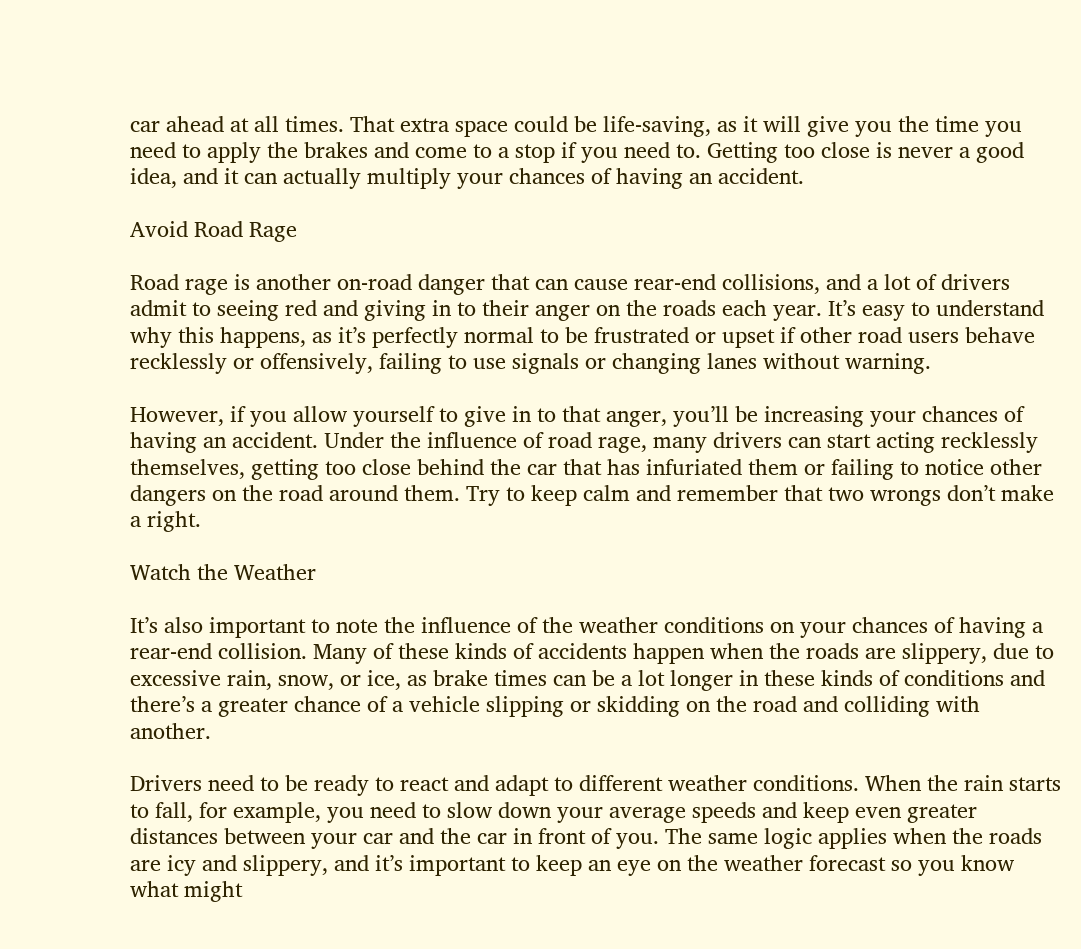car ahead at all times. That extra space could be life-saving, as it will give you the time you need to apply the brakes and come to a stop if you need to. Getting too close is never a good idea, and it can actually multiply your chances of having an accident.

Avoid Road Rage

Road rage is another on-road danger that can cause rear-end collisions, and a lot of drivers admit to seeing red and giving in to their anger on the roads each year. It’s easy to understand why this happens, as it’s perfectly normal to be frustrated or upset if other road users behave recklessly or offensively, failing to use signals or changing lanes without warning.

However, if you allow yourself to give in to that anger, you’ll be increasing your chances of having an accident. Under the influence of road rage, many drivers can start acting recklessly themselves, getting too close behind the car that has infuriated them or failing to notice other dangers on the road around them. Try to keep calm and remember that two wrongs don’t make a right.

Watch the Weather

It’s also important to note the influence of the weather conditions on your chances of having a rear-end collision. Many of these kinds of accidents happen when the roads are slippery, due to excessive rain, snow, or ice, as brake times can be a lot longer in these kinds of conditions and there’s a greater chance of a vehicle slipping or skidding on the road and colliding with another.

Drivers need to be ready to react and adapt to different weather conditions. When the rain starts to fall, for example, you need to slow down your average speeds and keep even greater distances between your car and the car in front of you. The same logic applies when the roads are icy and slippery, and it’s important to keep an eye on the weather forecast so you know what might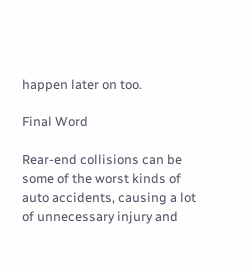happen later on too.

Final Word

Rear-end collisions can be some of the worst kinds of auto accidents, causing a lot of unnecessary injury and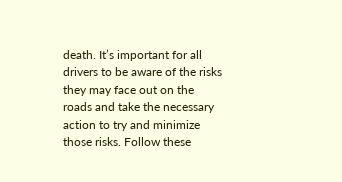death. It’s important for all drivers to be aware of the risks they may face out on the roads and take the necessary action to try and minimize those risks. Follow these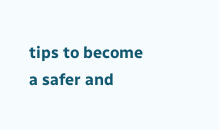tips to become a safer and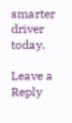smarter driver today.

Leave a Reply